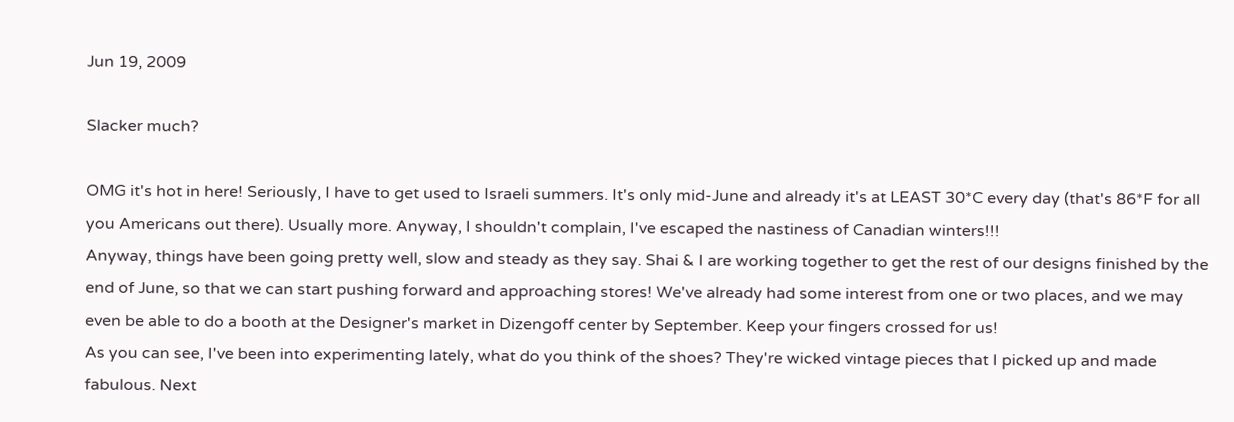Jun 19, 2009

Slacker much?

OMG it's hot in here! Seriously, I have to get used to Israeli summers. It's only mid-June and already it's at LEAST 30*C every day (that's 86*F for all you Americans out there). Usually more. Anyway, I shouldn't complain, I've escaped the nastiness of Canadian winters!!!
Anyway, things have been going pretty well, slow and steady as they say. Shai & I are working together to get the rest of our designs finished by the end of June, so that we can start pushing forward and approaching stores! We've already had some interest from one or two places, and we may even be able to do a booth at the Designer's market in Dizengoff center by September. Keep your fingers crossed for us!
As you can see, I've been into experimenting lately, what do you think of the shoes? They're wicked vintage pieces that I picked up and made fabulous. Next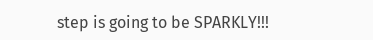step is going to be SPARKLY!!!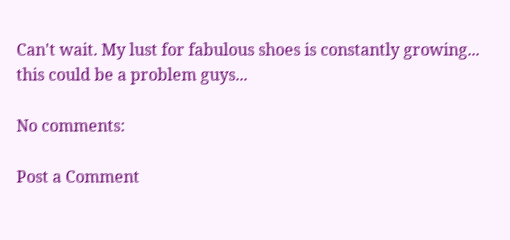Can't wait. My lust for fabulous shoes is constantly growing... this could be a problem guys...

No comments:

Post a Comment